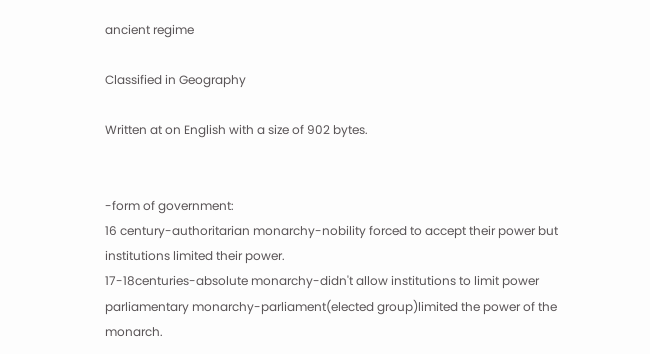ancient regime

Classified in Geography

Written at on English with a size of 902 bytes.


-form of government:
16 century-authoritarian monarchy-nobility forced to accept their power but institutions limited their power.
17-18centuries-absolute monarchy-didn't allow institutions to limit power
parliamentary monarchy-parliament(elected group)limited the power of the monarch.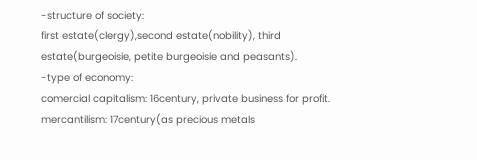-structure of society:
first estate(clergy),second estate(nobility), third estate(burgeoisie, petite burgeoisie and peasants).
-type of economy:
comercial capitalism: 16century, private business for profit.
mercantilism: 17century(as precious metals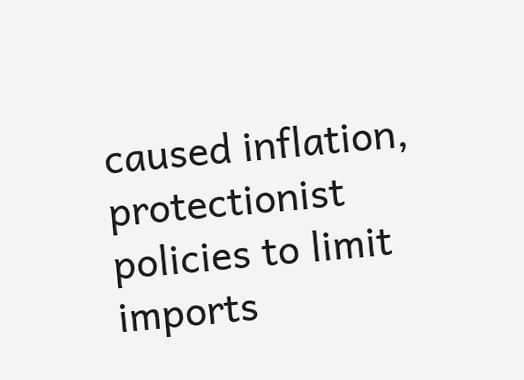caused inflation, protectionist policies to limit imports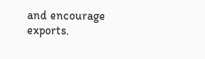and encourage exports.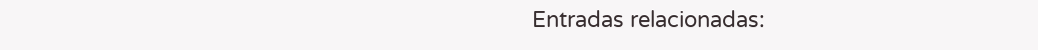Entradas relacionadas: